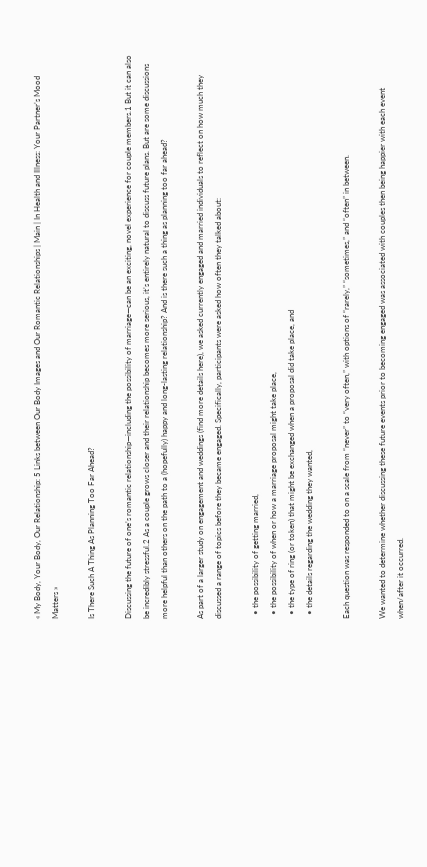« My Body, Your Body, Our Relationship: 5 Links between Our Body Images and Our Romantic Relationships | Main | In Health and Illness: Your Partner’s Mood Matters »

Is There Such A Thing As Planning Too Far Ahead?

Discussing the future of one’s romantic relationship—including the possibility of marriage—can be an exciting, novel experience for couple members.1 But it can also be incredibly stressful.2 As a couple grows closer and their relationship becomes more serious, it’s entirely natural to discuss future plans. But are some discussions more helpful than others on the path to a (hopefully) happy and long-lasting relationship? And is there such a thing as planning too far ahead?

As part of a larger study on engagement and weddings (find more details here), we asked currently engaged and married individuals to reflect on how much they discussed a range of topics before they became engaged. Specifically, participants were asked how often they talked about:

  • the possibility of getting married,
  • the possibility of when or how a marriage proposal might take place,
  • the type of ring (or token) that might be exchanged when a proposal did take place, and
  • the details regarding the wedding they wanted,

Each question was responded to on a scale from “never” to “very often,” with options of “rarely,” “sometimes,” and “often” in between.

We wanted to determine whether discussing these future events prior to becoming engaged was associated with couples then being happier with each event when/after it occurred.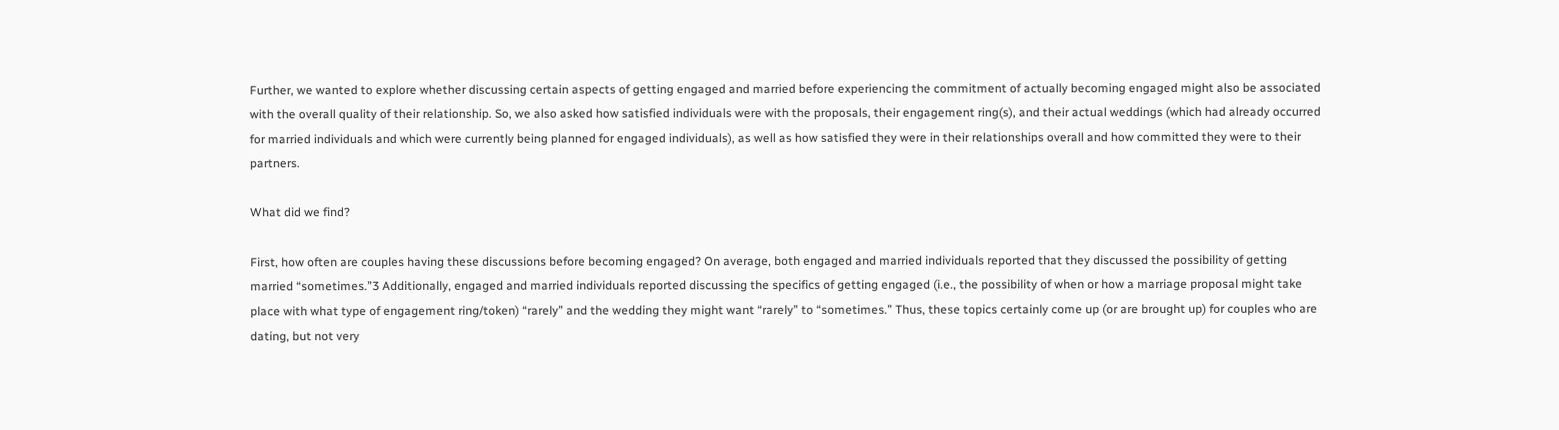Further, we wanted to explore whether discussing certain aspects of getting engaged and married before experiencing the commitment of actually becoming engaged might also be associated with the overall quality of their relationship. So, we also asked how satisfied individuals were with the proposals, their engagement ring(s), and their actual weddings (which had already occurred for married individuals and which were currently being planned for engaged individuals), as well as how satisfied they were in their relationships overall and how committed they were to their partners.

What did we find?

First, how often are couples having these discussions before becoming engaged? On average, both engaged and married individuals reported that they discussed the possibility of getting married “sometimes.”3 Additionally, engaged and married individuals reported discussing the specifics of getting engaged (i.e., the possibility of when or how a marriage proposal might take place with what type of engagement ring/token) “rarely” and the wedding they might want “rarely” to “sometimes.” Thus, these topics certainly come up (or are brought up) for couples who are dating, but not very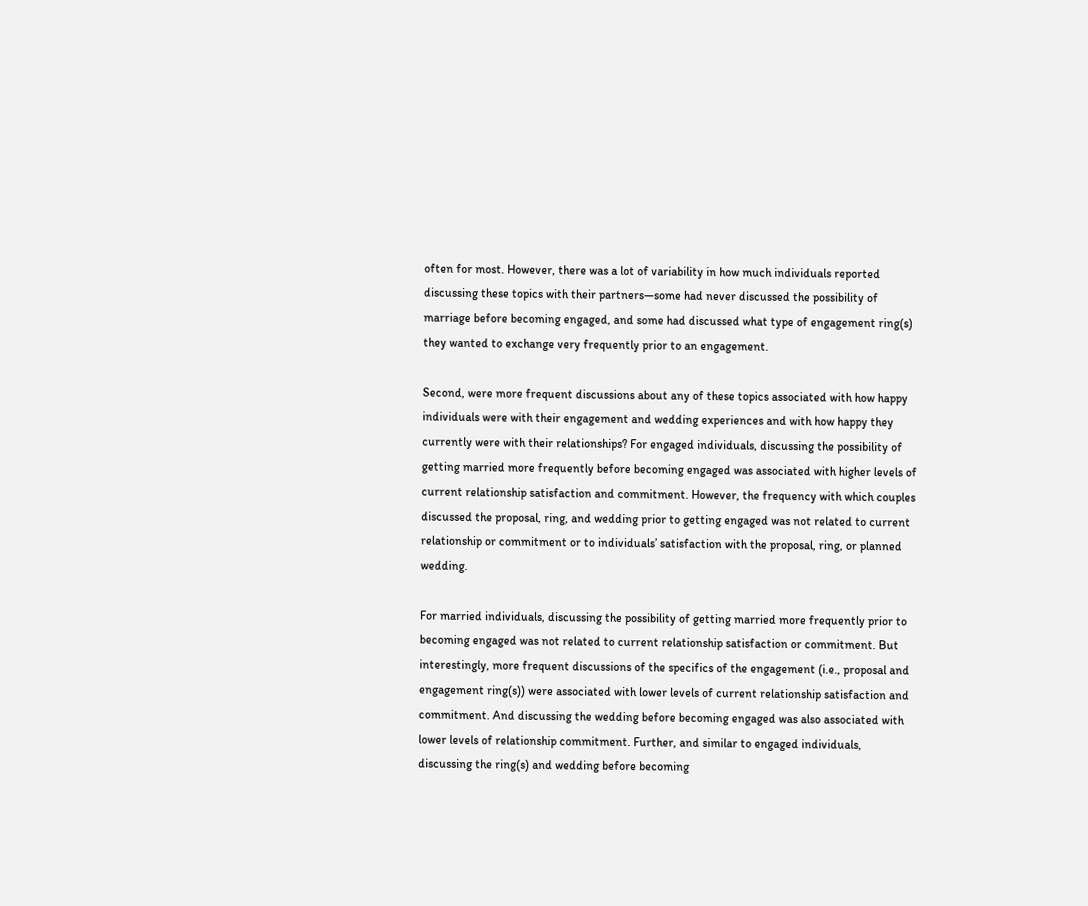often for most. However, there was a lot of variability in how much individuals reported discussing these topics with their partners—some had never discussed the possibility of marriage before becoming engaged, and some had discussed what type of engagement ring(s) they wanted to exchange very frequently prior to an engagement.

Second, were more frequent discussions about any of these topics associated with how happy individuals were with their engagement and wedding experiences and with how happy they currently were with their relationships? For engaged individuals, discussing the possibility of getting married more frequently before becoming engaged was associated with higher levels of current relationship satisfaction and commitment. However, the frequency with which couples discussed the proposal, ring, and wedding prior to getting engaged was not related to current relationship or commitment or to individuals’ satisfaction with the proposal, ring, or planned wedding.

For married individuals, discussing the possibility of getting married more frequently prior to becoming engaged was not related to current relationship satisfaction or commitment. But interestingly, more frequent discussions of the specifics of the engagement (i.e., proposal and engagement ring(s)) were associated with lower levels of current relationship satisfaction and commitment. And discussing the wedding before becoming engaged was also associated with lower levels of relationship commitment. Further, and similar to engaged individuals, discussing the ring(s) and wedding before becoming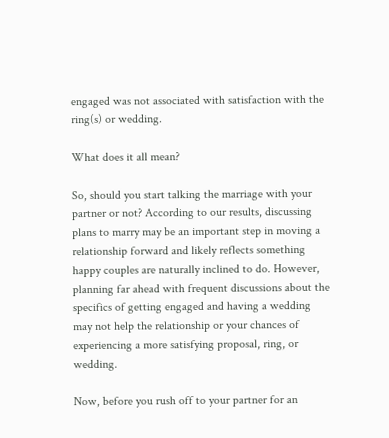engaged was not associated with satisfaction with the ring(s) or wedding.

What does it all mean?

So, should you start talking the marriage with your partner or not? According to our results, discussing plans to marry may be an important step in moving a relationship forward and likely reflects something happy couples are naturally inclined to do. However, planning far ahead with frequent discussions about the specifics of getting engaged and having a wedding may not help the relationship or your chances of experiencing a more satisfying proposal, ring, or wedding.

Now, before you rush off to your partner for an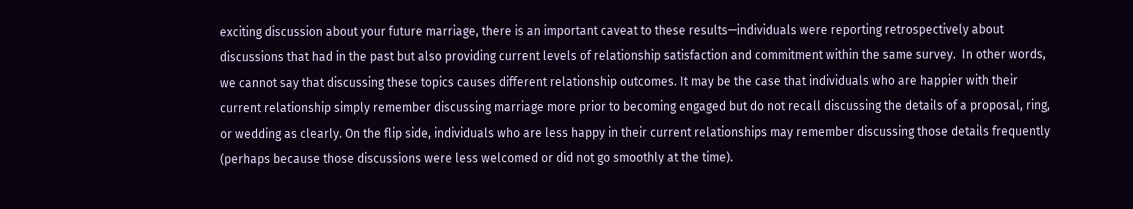exciting discussion about your future marriage, there is an important caveat to these results—individuals were reporting retrospectively about discussions that had in the past but also providing current levels of relationship satisfaction and commitment within the same survey.  In other words, we cannot say that discussing these topics causes different relationship outcomes. It may be the case that individuals who are happier with their current relationship simply remember discussing marriage more prior to becoming engaged but do not recall discussing the details of a proposal, ring, or wedding as clearly. On the flip side, individuals who are less happy in their current relationships may remember discussing those details frequently (perhaps because those discussions were less welcomed or did not go smoothly at the time).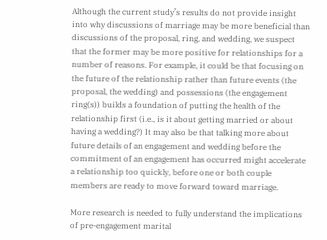Although the current study’s results do not provide insight into why discussions of marriage may be more beneficial than discussions of the proposal, ring, and wedding, we suspect that the former may be more positive for relationships for a number of reasons. For example, it could be that focusing on the future of the relationship rather than future events (the proposal, the wedding) and possessions (the engagement ring(s)) builds a foundation of putting the health of the relationship first (i.e., is it about getting married or about having a wedding?) It may also be that talking more about future details of an engagement and wedding before the commitment of an engagement has occurred might accelerate a relationship too quickly, before one or both couple members are ready to move forward toward marriage.

More research is needed to fully understand the implications of pre-engagement marital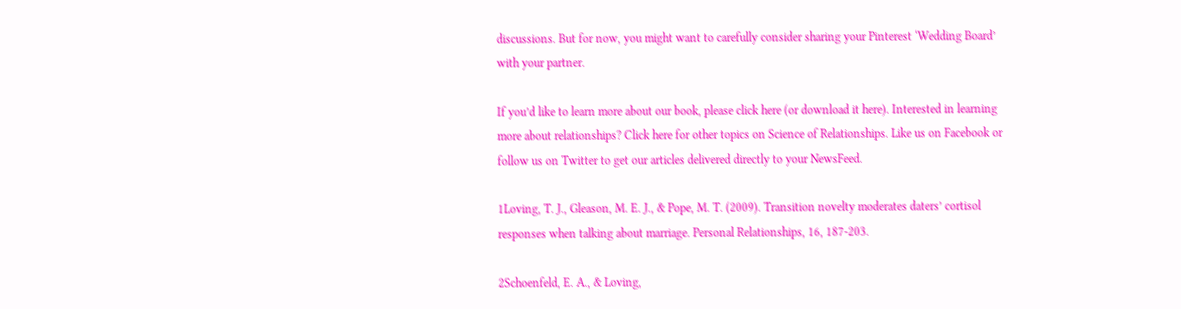discussions. But for now, you might want to carefully consider sharing your Pinterest ‘Wedding Board’ with your partner.

If you’d like to learn more about our book, please click here (or download it here). Interested in learning more about relationships? Click here for other topics on Science of Relationships. Like us on Facebook or follow us on Twitter to get our articles delivered directly to your NewsFeed.

1Loving, T. J., Gleason, M. E. J., & Pope, M. T. (2009). Transition novelty moderates daters’ cortisol responses when talking about marriage. Personal Relationships, 16, 187-203.

2Schoenfeld, E. A., & Loving,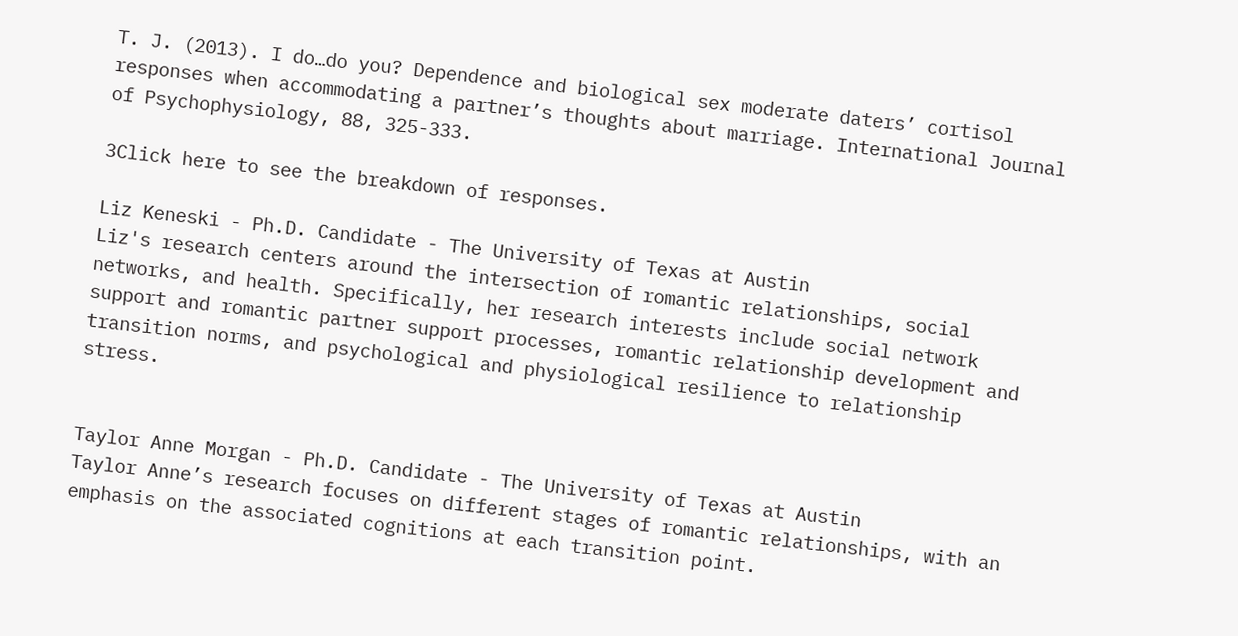T. J. (2013). I do…do you? Dependence and biological sex moderate daters’ cortisol responses when accommodating a partner’s thoughts about marriage. International Journal of Psychophysiology, 88, 325-333.

3Click here to see the breakdown of responses.

Liz Keneski - Ph.D. Candidate - The University of Texas at Austin
Liz's research centers around the intersection of romantic relationships, social networks, and health. Specifically, her research interests include social network support and romantic partner support processes, romantic relationship development and transition norms, and psychological and physiological resilience to relationship stress.


Taylor Anne Morgan - Ph.D. Candidate - The University of Texas at Austin
Taylor Anne’s research focuses on different stages of romantic relationships, with an emphasis on the associated cognitions at each transition point.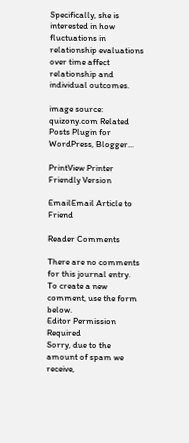Specifically, she is interested in how fluctuations in relationship evaluations over time affect relationship and individual outcomes.

image source: quizony.com Related Posts Plugin for WordPress, Blogger...

PrintView Printer Friendly Version

EmailEmail Article to Friend

Reader Comments

There are no comments for this journal entry. To create a new comment, use the form below.
Editor Permission Required
Sorry, due to the amount of spam we receive,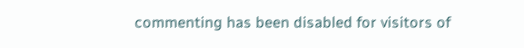commenting has been disabled for visitors of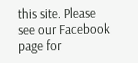this site. Please see our Facebook page for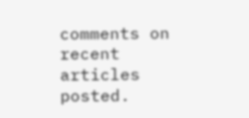comments on recent articles posted.